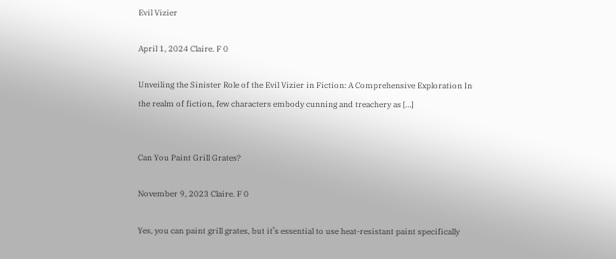Evil Vizier

April 1, 2024 Claire. F 0

Unveiling the Sinister Role of the Evil Vizier in Fiction: A Comprehensive Exploration In the realm of fiction, few characters embody cunning and treachery as […]


Can You Paint Grill Grates?

November 9, 2023 Claire. F 0

Yes, you can paint grill grates, but it’s essential to use heat-resistant paint specifically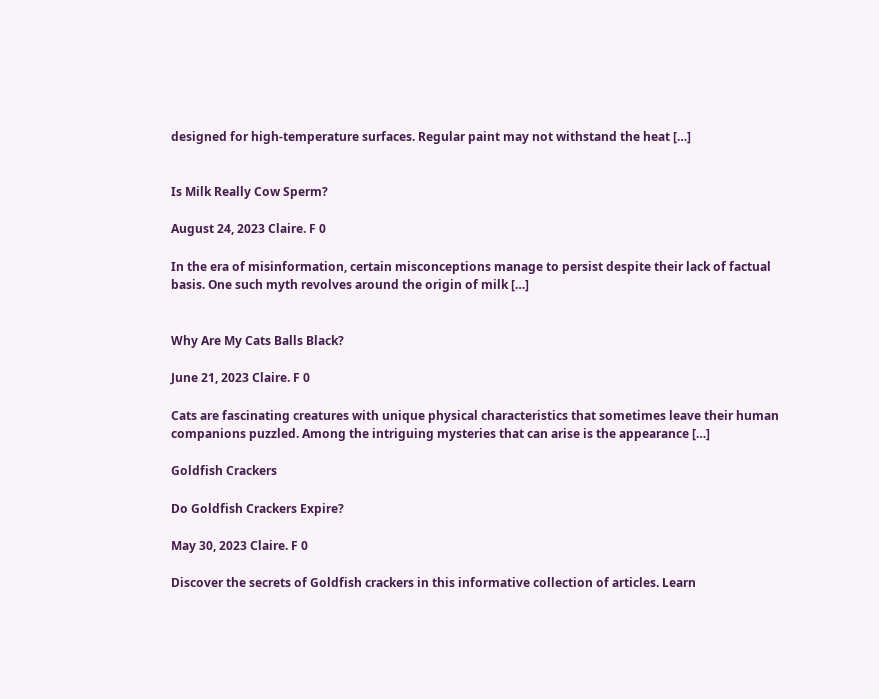designed for high-temperature surfaces. Regular paint may not withstand the heat […]


Is Milk Really Cow Sperm?

August 24, 2023 Claire. F 0

In the era of misinformation, certain misconceptions manage to persist despite their lack of factual basis. One such myth revolves around the origin of milk […]


Why Are My Cats Balls Black?

June 21, 2023 Claire. F 0

Cats are fascinating creatures with unique physical characteristics that sometimes leave their human companions puzzled. Among the intriguing mysteries that can arise is the appearance […]

Goldfish Crackers

Do Goldfish Crackers Expire?

May 30, 2023 Claire. F 0

Discover the secrets of Goldfish crackers in this informative collection of articles. Learn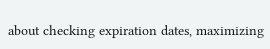about checking expiration dates, maximizing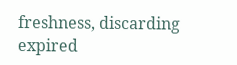freshness, discarding expired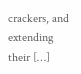crackers, and extending their […]